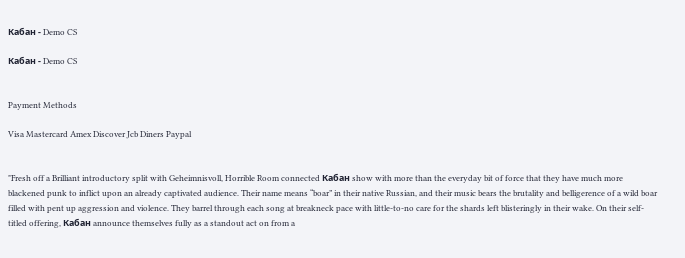Кабан - Demo CS

Кабан - Demo CS


Payment Methods

Visa Mastercard Amex Discover Jcb Diners Paypal


"Fresh off a Brilliant introductory split with Geheimnisvoll, Horrible Room connected Кабан show with more than the everyday bit of force that they have much more blackened punk to inflict upon an already captivated audience. Their name means “boar” in their native Russian, and their music bears the brutality and belligerence of a wild boar filled with pent up aggression and violence. They barrel through each song at breakneck pace with little-to-no care for the shards left blisteringly in their wake. On their self-titled offering, Кабан announce themselves fully as a standout act on from a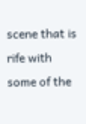scene that is rife with some of the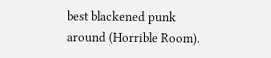best blackened punk around (Horrible Room).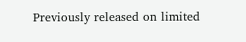Previously released on limited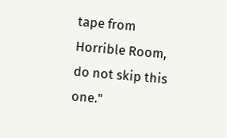tape from Horrible Room, do not skip this one."